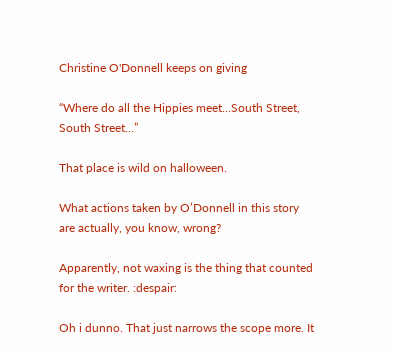Christine O'Donnell keeps on giving

“Where do all the Hippies meet…South Street, South Street…”

That place is wild on halloween.

What actions taken by O’Donnell in this story are actually, you know, wrong?

Apparently, not waxing is the thing that counted for the writer. :despair:

Oh i dunno. That just narrows the scope more. It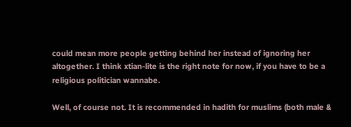could mean more people getting behind her instead of ignoring her altogether. I think xtian-lite is the right note for now, if you have to be a religious politician wannabe.

Well, of course not. It is recommended in hadith for muslims (both male &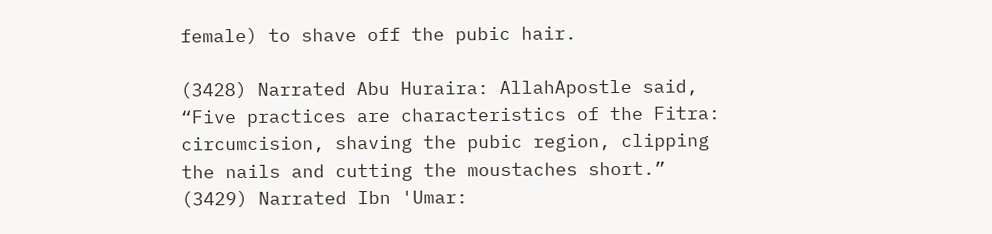female) to shave off the pubic hair.

(3428) Narrated Abu Huraira: AllahApostle said, “Five practices are characteristics of the Fitra: circumcision, shaving the pubic region, clipping the nails and cutting the moustaches short.”
(3429) Narrated Ibn 'Umar: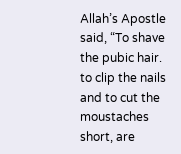Allah’s Apostle said, “To shave the pubic hair. to clip the nails and to cut the moustaches short, are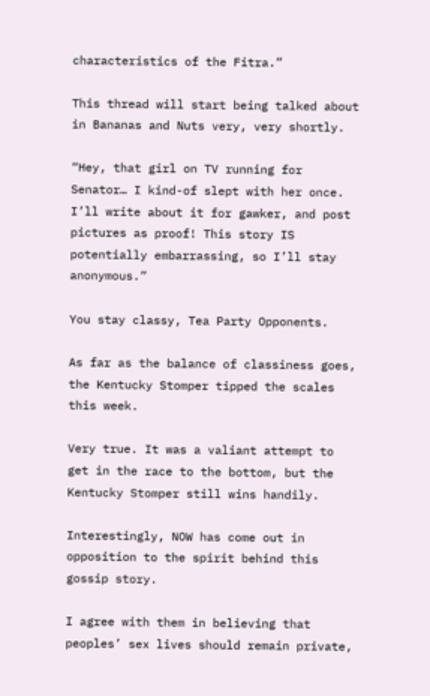characteristics of the Fitra.”

This thread will start being talked about in Bananas and Nuts very, very shortly.

“Hey, that girl on TV running for Senator… I kind-of slept with her once. I’ll write about it for gawker, and post pictures as proof! This story IS potentially embarrassing, so I’ll stay anonymous.”

You stay classy, Tea Party Opponents.

As far as the balance of classiness goes, the Kentucky Stomper tipped the scales this week.

Very true. It was a valiant attempt to get in the race to the bottom, but the Kentucky Stomper still wins handily.

Interestingly, NOW has come out in opposition to the spirit behind this gossip story.

I agree with them in believing that peoples’ sex lives should remain private,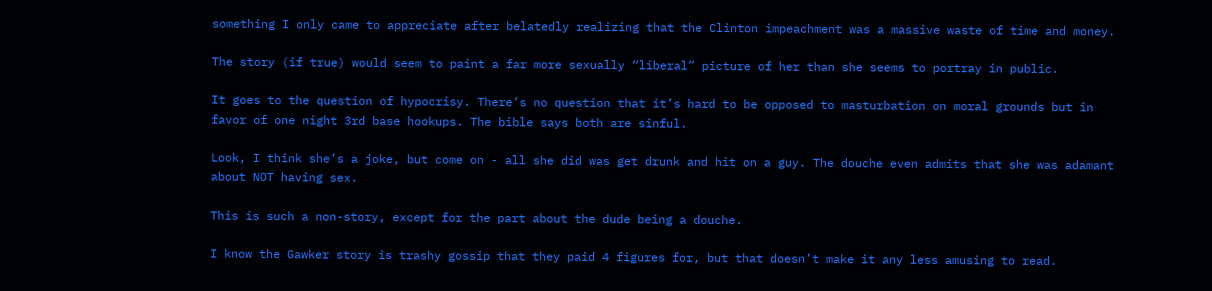something I only came to appreciate after belatedly realizing that the Clinton impeachment was a massive waste of time and money.

The story (if true) would seem to paint a far more sexually “liberal” picture of her than she seems to portray in public.

It goes to the question of hypocrisy. There’s no question that it’s hard to be opposed to masturbation on moral grounds but in favor of one night 3rd base hookups. The bible says both are sinful.

Look, I think she’s a joke, but come on - all she did was get drunk and hit on a guy. The douche even admits that she was adamant about NOT having sex.

This is such a non-story, except for the part about the dude being a douche.

I know the Gawker story is trashy gossip that they paid 4 figures for, but that doesn’t make it any less amusing to read.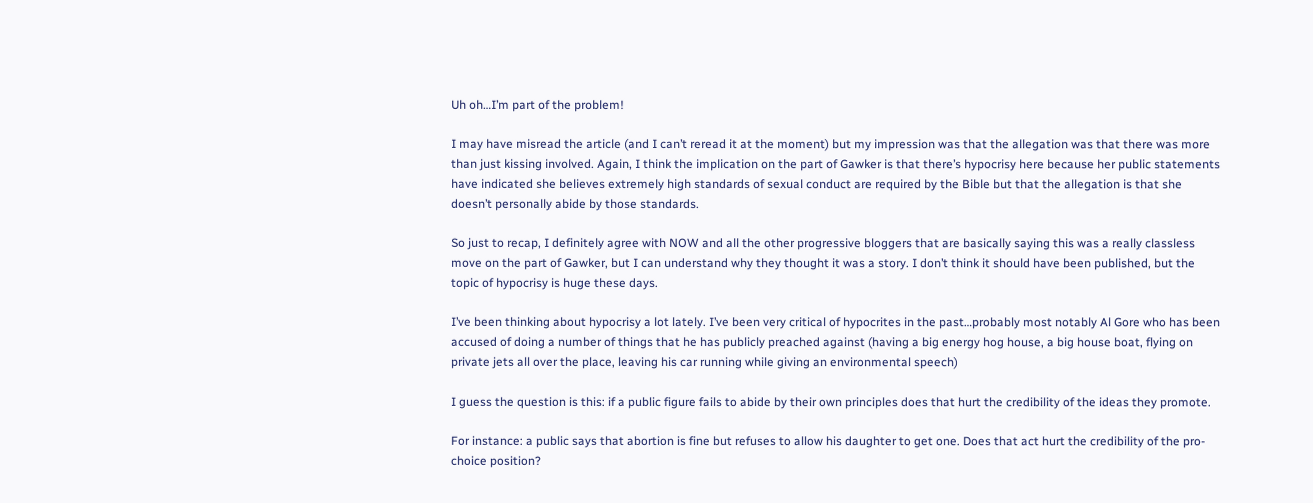Uh oh…I’m part of the problem!

I may have misread the article (and I can’t reread it at the moment) but my impression was that the allegation was that there was more than just kissing involved. Again, I think the implication on the part of Gawker is that there’s hypocrisy here because her public statements have indicated she believes extremely high standards of sexual conduct are required by the Bible but that the allegation is that she doesn’t personally abide by those standards.

So just to recap, I definitely agree with NOW and all the other progressive bloggers that are basically saying this was a really classless move on the part of Gawker, but I can understand why they thought it was a story. I don’t think it should have been published, but the topic of hypocrisy is huge these days.

I’ve been thinking about hypocrisy a lot lately. I’ve been very critical of hypocrites in the past…probably most notably Al Gore who has been accused of doing a number of things that he has publicly preached against (having a big energy hog house, a big house boat, flying on private jets all over the place, leaving his car running while giving an environmental speech)

I guess the question is this: if a public figure fails to abide by their own principles does that hurt the credibility of the ideas they promote.

For instance: a public says that abortion is fine but refuses to allow his daughter to get one. Does that act hurt the credibility of the pro-choice position?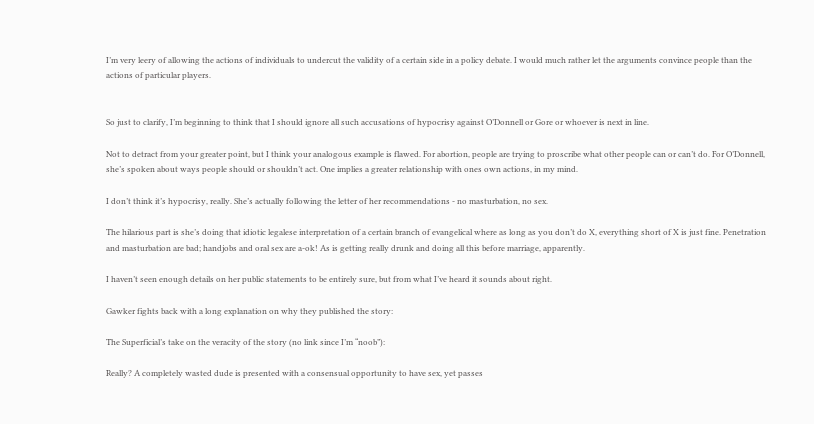I’m very leery of allowing the actions of individuals to undercut the validity of a certain side in a policy debate. I would much rather let the arguments convince people than the actions of particular players.


So just to clarify, I’m beginning to think that I should ignore all such accusations of hypocrisy against O’Donnell or Gore or whoever is next in line.

Not to detract from your greater point, but I think your analogous example is flawed. For abortion, people are trying to proscribe what other people can or can’t do. For O’Donnell, she’s spoken about ways people should or shouldn’t act. One implies a greater relationship with ones own actions, in my mind.

I don’t think it’s hypocrisy, really. She’s actually following the letter of her recommendations - no masturbation, no sex.

The hilarious part is she’s doing that idiotic legalese interpretation of a certain branch of evangelical where as long as you don’t do X, everything short of X is just fine. Penetration and masturbation are bad; handjobs and oral sex are a-ok! As is getting really drunk and doing all this before marriage, apparently.

I haven’t seen enough details on her public statements to be entirely sure, but from what I’ve heard it sounds about right.

Gawker fights back with a long explanation on why they published the story:

The Superficial’s take on the veracity of the story (no link since I’m “noob”):

Really? A completely wasted dude is presented with a consensual opportunity to have sex, yet passes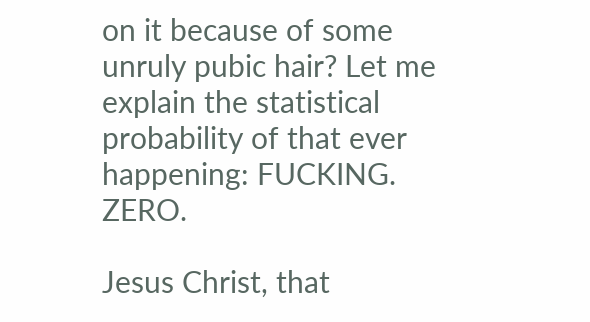on it because of some unruly pubic hair? Let me explain the statistical probability of that ever happening: FUCKING. ZERO.

Jesus Christ, that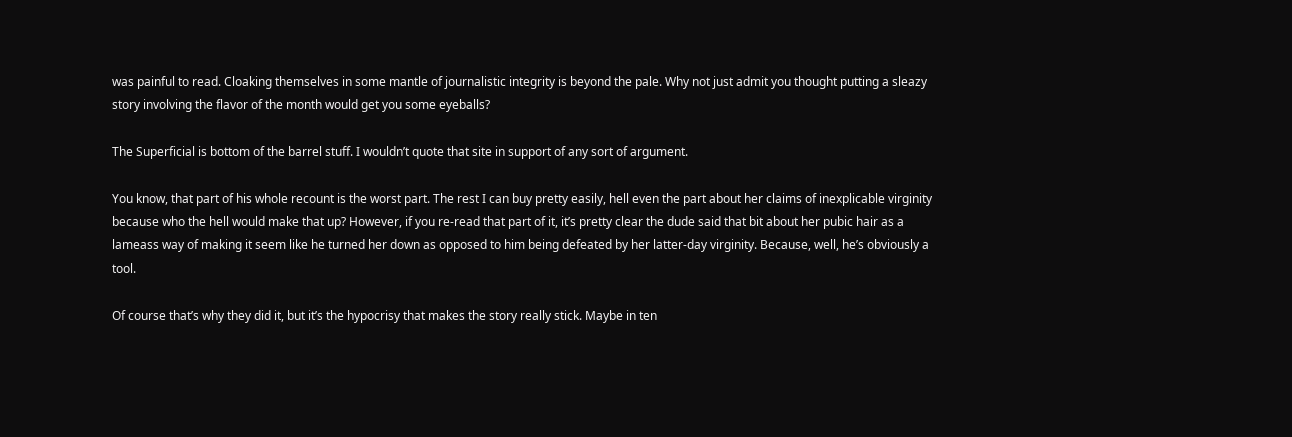was painful to read. Cloaking themselves in some mantle of journalistic integrity is beyond the pale. Why not just admit you thought putting a sleazy story involving the flavor of the month would get you some eyeballs?

The Superficial is bottom of the barrel stuff. I wouldn’t quote that site in support of any sort of argument.

You know, that part of his whole recount is the worst part. The rest I can buy pretty easily, hell even the part about her claims of inexplicable virginity because who the hell would make that up? However, if you re-read that part of it, it’s pretty clear the dude said that bit about her pubic hair as a lameass way of making it seem like he turned her down as opposed to him being defeated by her latter-day virginity. Because, well, he’s obviously a tool.

Of course that’s why they did it, but it’s the hypocrisy that makes the story really stick. Maybe in ten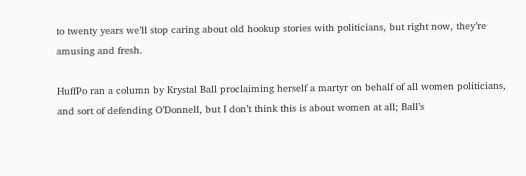to twenty years we’ll stop caring about old hookup stories with politicians, but right now, they’re amusing and fresh.

HuffPo ran a column by Krystal Ball proclaiming herself a martyr on behalf of all women politicians, and sort of defending O’Donnell, but I don’t think this is about women at all; Ball’s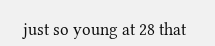just so young at 28 that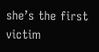she’s the first victim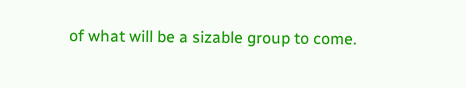of what will be a sizable group to come.